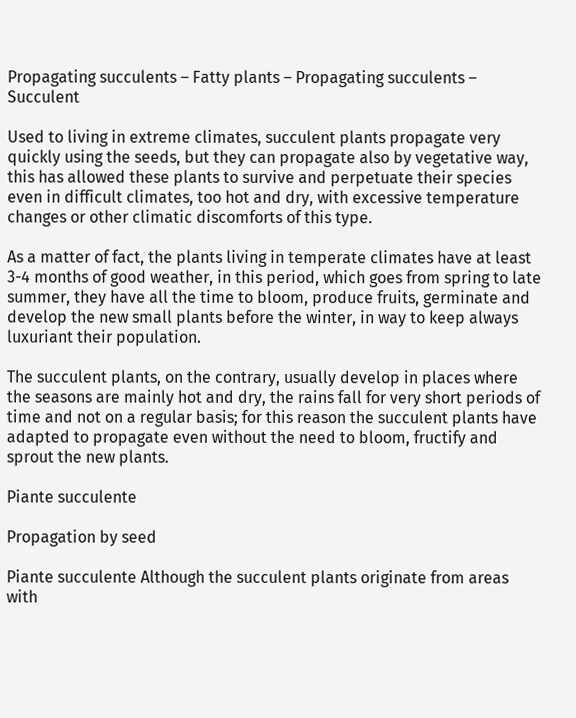Propagating succulents – Fatty plants – Propagating succulents – Succulent

Used to living in extreme climates, succulent plants propagate very quickly using the seeds, but they can propagate also by vegetative way, this has allowed these plants to survive and perpetuate their species even in difficult climates, too hot and dry, with excessive temperature changes or other climatic discomforts of this type.

As a matter of fact, the plants living in temperate climates have at least 3-4 months of good weather, in this period, which goes from spring to late summer, they have all the time to bloom, produce fruits, germinate and develop the new small plants before the winter, in way to keep always luxuriant their population.

The succulent plants, on the contrary, usually develop in places where the seasons are mainly hot and dry, the rains fall for very short periods of time and not on a regular basis; for this reason the succulent plants have adapted to propagate even without the need to bloom, fructify and sprout the new plants.

Piante succulente

Propagation by seed

Piante succulente Although the succulent plants originate from areas with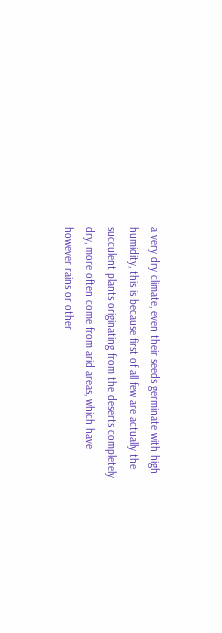a very dry climate, even their seeds germinate with high humidity, this is because first of all few are actually the succulent plants originating from the deserts completely dry, more often come from arid areas, which have however rains or other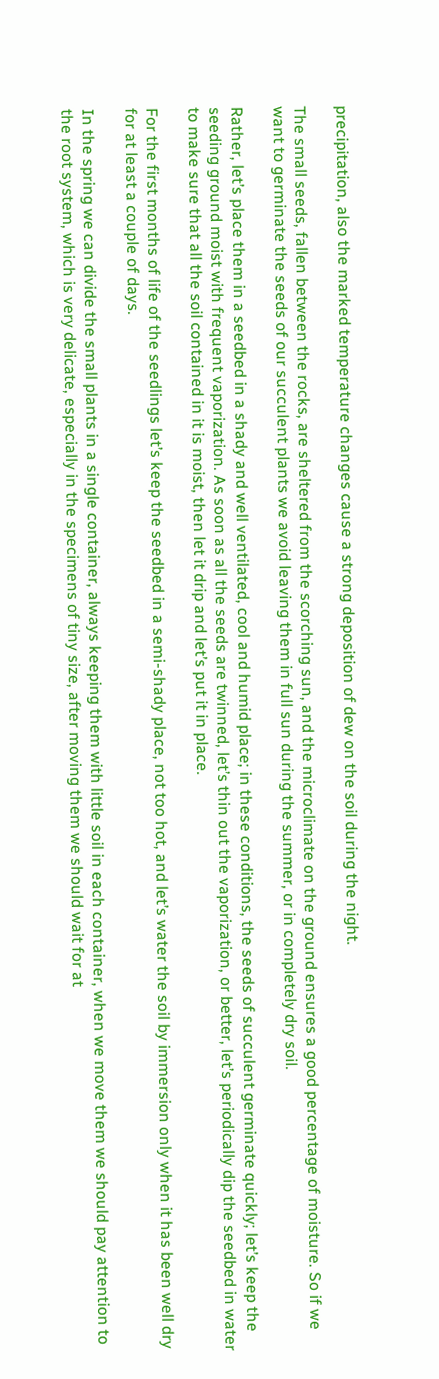precipitation, also the marked temperature changes cause a strong deposition of dew on the soil during the night.

The small seeds, fallen between the rocks, are sheltered from the scorching sun, and the microclimate on the ground ensures a good percentage of moisture. So if we want to germinate the seeds of our succulent plants we avoid leaving them in full sun during the summer, or in completely dry soil.

Rather, let’s place them in a seedbed in a shady and well ventilated, cool and humid place; in these conditions, the seeds of succulent germinate quickly; let’s keep the seeding ground moist with frequent vaporization. As soon as all the seeds are twinned, let’s thin out the vaporization, or better, let’s periodically dip the seedbed in water to make sure that all the soil contained in it is moist, then let it drip and let’s put it in place.

For the first months of life of the seedlings let’s keep the seedbed in a semi-shady place, not too hot, and let’s water the soil by immersion only when it has been well dry for at least a couple of days.

In the spring we can divide the small plants in a single container, always keeping them with little soil in each container, when we move them we should pay attention to the root system, which is very delicate, especially in the specimens of tiny size, after moving them we should wait for at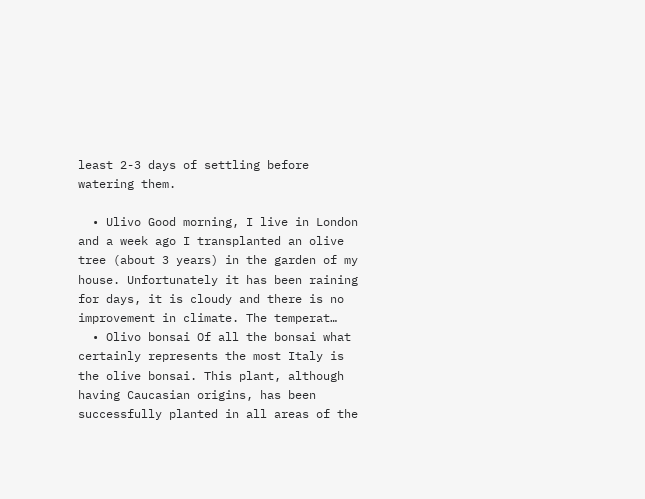least 2-3 days of settling before watering them.

  • Ulivo Good morning, I live in London and a week ago I transplanted an olive tree (about 3 years) in the garden of my house. Unfortunately it has been raining for days, it is cloudy and there is no improvement in climate. The temperat…
  • Olivo bonsai Of all the bonsai what certainly represents the most Italy is the olive bonsai. This plant, although having Caucasian origins, has been successfully planted in all areas of the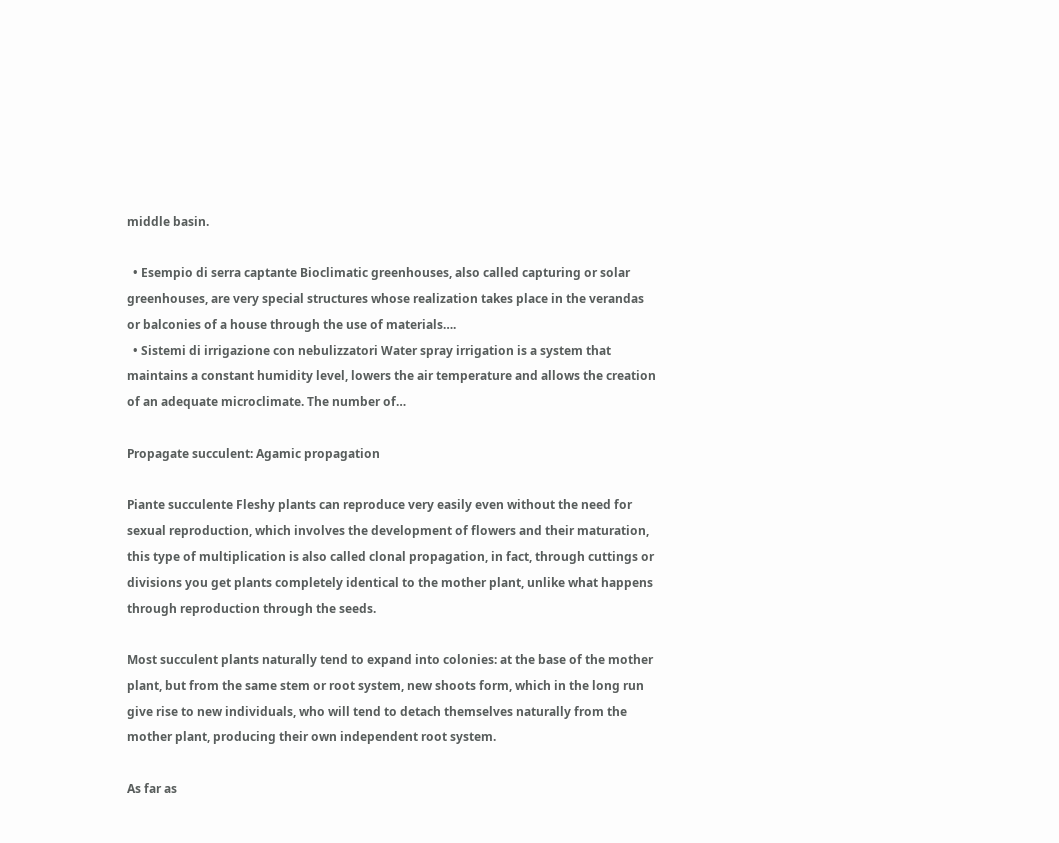middle basin.

  • Esempio di serra captante Bioclimatic greenhouses, also called capturing or solar greenhouses, are very special structures whose realization takes place in the verandas or balconies of a house through the use of materials….
  • Sistemi di irrigazione con nebulizzatori Water spray irrigation is a system that maintains a constant humidity level, lowers the air temperature and allows the creation of an adequate microclimate. The number of…

Propagate succulent: Agamic propagation

Piante succulente Fleshy plants can reproduce very easily even without the need for sexual reproduction, which involves the development of flowers and their maturation, this type of multiplication is also called clonal propagation, in fact, through cuttings or divisions you get plants completely identical to the mother plant, unlike what happens through reproduction through the seeds.

Most succulent plants naturally tend to expand into colonies: at the base of the mother plant, but from the same stem or root system, new shoots form, which in the long run give rise to new individuals, who will tend to detach themselves naturally from the mother plant, producing their own independent root system.

As far as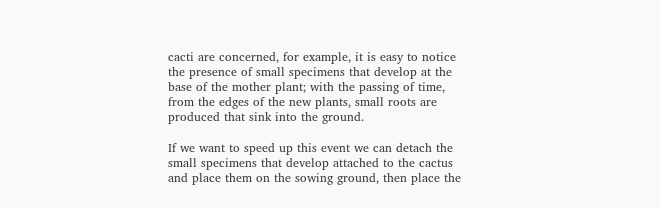cacti are concerned, for example, it is easy to notice the presence of small specimens that develop at the base of the mother plant; with the passing of time, from the edges of the new plants, small roots are produced that sink into the ground.

If we want to speed up this event we can detach the small specimens that develop attached to the cactus and place them on the sowing ground, then place the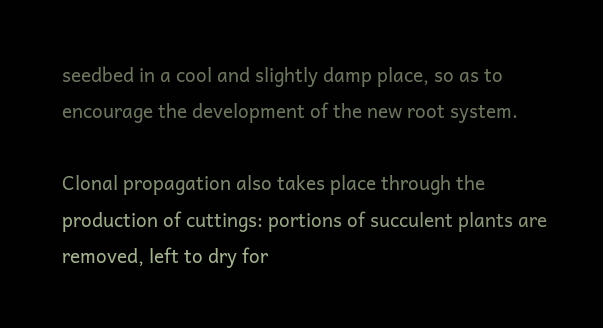seedbed in a cool and slightly damp place, so as to encourage the development of the new root system.

Clonal propagation also takes place through the production of cuttings: portions of succulent plants are removed, left to dry for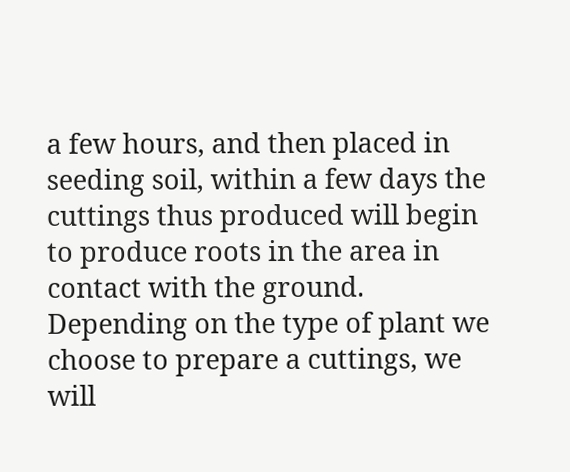a few hours, and then placed in seeding soil, within a few days the cuttings thus produced will begin to produce roots in the area in contact with the ground. Depending on the type of plant we choose to prepare a cuttings, we will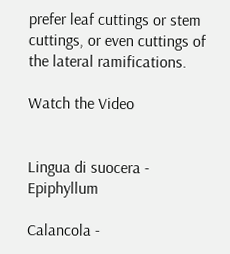prefer leaf cuttings or stem cuttings, or even cuttings of the lateral ramifications.

Watch the Video


Lingua di suocera - Epiphyllum

Calancola -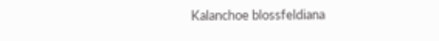Kalanchoe blossfeldiana